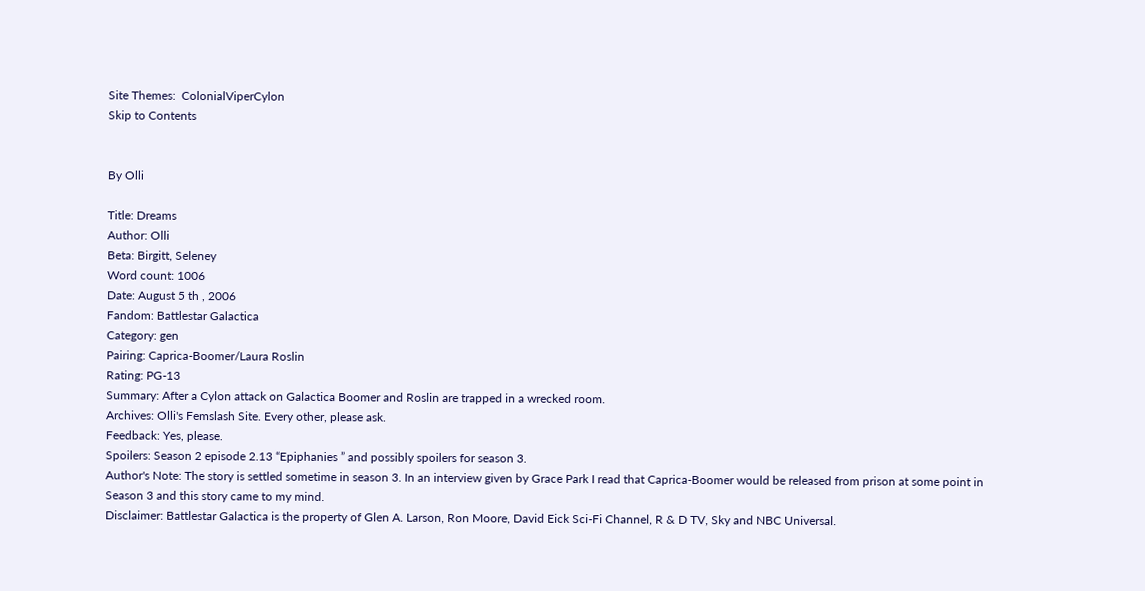Site Themes:  ColonialViperCylon
Skip to Contents


By Olli

Title: Dreams
Author: Olli
Beta: Birgitt, Seleney
Word count: 1006
Date: August 5 th , 2006
Fandom: Battlestar Galactica
Category: gen
Pairing: Caprica-Boomer/Laura Roslin
Rating: PG-13
Summary: After a Cylon attack on Galactica Boomer and Roslin are trapped in a wrecked room.
Archives: Olli's Femslash Site. Every other, please ask.
Feedback: Yes, please.
Spoilers: Season 2 episode 2.13 “Epiphanies ” and possibly spoilers for season 3.
Author's Note: The story is settled sometime in season 3. In an interview given by Grace Park I read that Caprica-Boomer would be released from prison at some point in Season 3 and this story came to my mind.
Disclaimer: Battlestar Galactica is the property of Glen A. Larson, Ron Moore, David Eick Sci-Fi Channel, R & D TV, Sky and NBC Universal.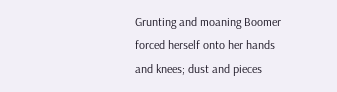Grunting and moaning Boomer forced herself onto her hands and knees; dust and pieces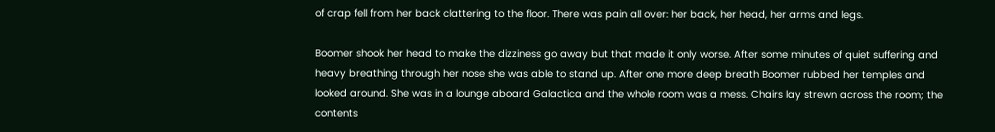of crap fell from her back clattering to the floor. There was pain all over: her back, her head, her arms and legs.

Boomer shook her head to make the dizziness go away but that made it only worse. After some minutes of quiet suffering and heavy breathing through her nose she was able to stand up. After one more deep breath Boomer rubbed her temples and looked around. She was in a lounge aboard Galactica and the whole room was a mess. Chairs lay strewn across the room; the contents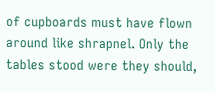of cupboards must have flown around like shrapnel. Only the tables stood were they should,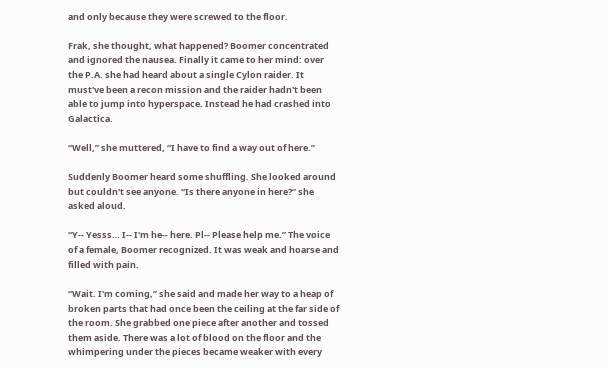and only because they were screwed to the floor.

Frak, she thought, what happened? Boomer concentrated and ignored the nausea. Finally it came to her mind: over the P.A. she had heard about a single Cylon raider. It must've been a recon mission and the raider hadn't been able to jump into hyperspace. Instead he had crashed into Galactica.

“Well,” she muttered, “I have to find a way out of here.”

Suddenly Boomer heard some shuffling. She looked around but couldn't see anyone. “Is there anyone in here?” she asked aloud.

“Y-- Yesss… I-- I'm he-- here. Pl-- Please help me.” The voice of a female, Boomer recognized. It was weak and hoarse and filled with pain.

“Wait. I'm coming,” she said and made her way to a heap of broken parts that had once been the ceiling at the far side of the room. She grabbed one piece after another and tossed them aside. There was a lot of blood on the floor and the whimpering under the pieces became weaker with every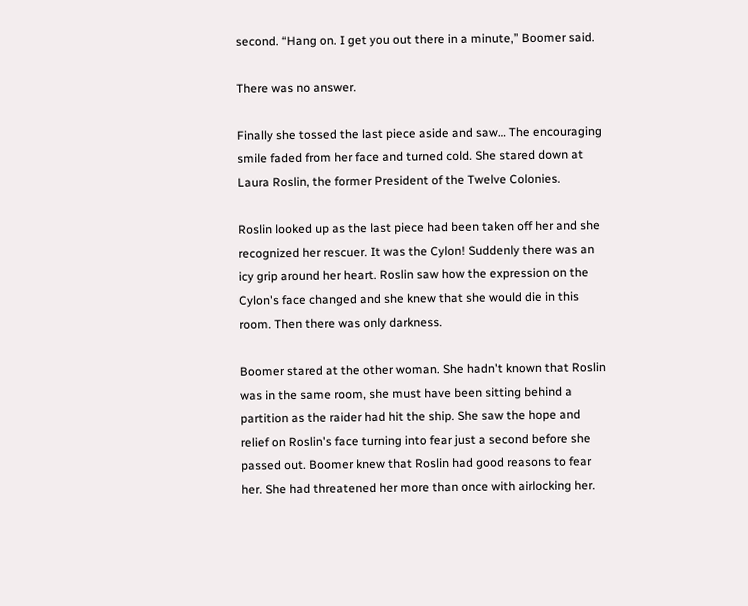second. “Hang on. I get you out there in a minute,” Boomer said.

There was no answer.

Finally she tossed the last piece aside and saw… The encouraging smile faded from her face and turned cold. She stared down at Laura Roslin, the former President of the Twelve Colonies.

Roslin looked up as the last piece had been taken off her and she recognized her rescuer. It was the Cylon! Suddenly there was an icy grip around her heart. Roslin saw how the expression on the Cylon's face changed and she knew that she would die in this room. Then there was only darkness.

Boomer stared at the other woman. She hadn't known that Roslin was in the same room, she must have been sitting behind a partition as the raider had hit the ship. She saw the hope and relief on Roslin's face turning into fear just a second before she passed out. Boomer knew that Roslin had good reasons to fear her. She had threatened her more than once with airlocking her.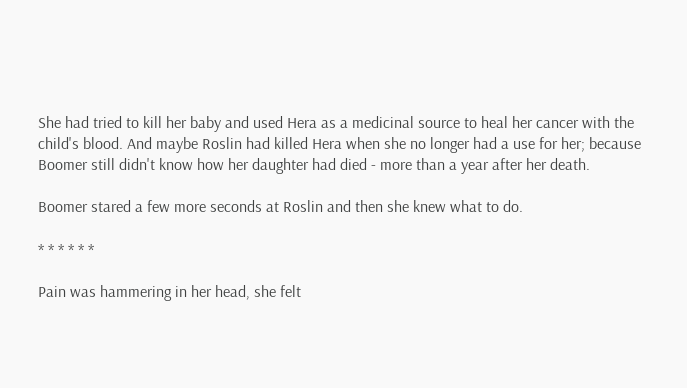She had tried to kill her baby and used Hera as a medicinal source to heal her cancer with the child's blood. And maybe Roslin had killed Hera when she no longer had a use for her; because Boomer still didn't know how her daughter had died - more than a year after her death.

Boomer stared a few more seconds at Roslin and then she knew what to do.

* * * * * *

Pain was hammering in her head, she felt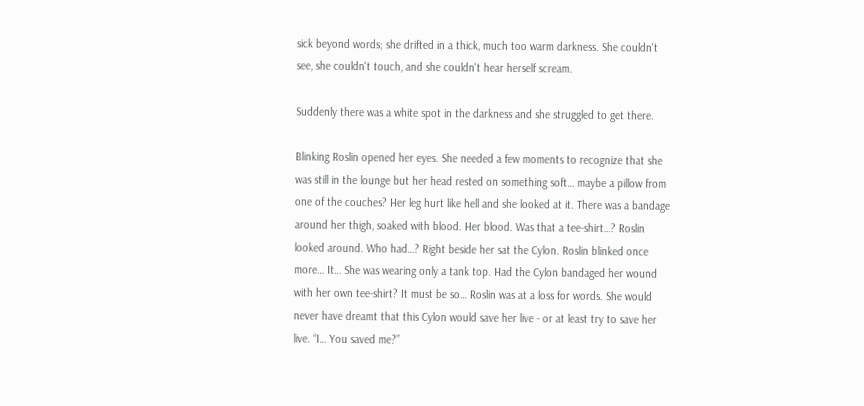sick beyond words; she drifted in a thick, much too warm darkness. She couldn't see, she couldn't touch, and she couldn't hear herself scream.

Suddenly there was a white spot in the darkness and she struggled to get there.

Blinking Roslin opened her eyes. She needed a few moments to recognize that she was still in the lounge but her head rested on something soft… maybe a pillow from one of the couches? Her leg hurt like hell and she looked at it. There was a bandage around her thigh, soaked with blood. Her blood. Was that a tee-shirt…? Roslin looked around. Who had…? Right beside her sat the Cylon. Roslin blinked once more… It… She was wearing only a tank top. Had the Cylon bandaged her wound with her own tee-shirt? It must be so… Roslin was at a loss for words. She would never have dreamt that this Cylon would save her live - or at least try to save her live. “I… You saved me?”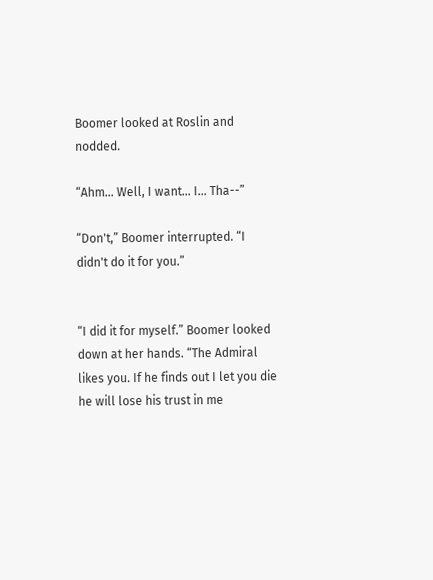Boomer looked at Roslin and nodded.

“Ahm… Well, I want… I… Tha--”

“Don't,” Boomer interrupted. “I didn't do it for you.”


“I did it for myself.” Boomer looked down at her hands. “The Admiral likes you. If he finds out I let you die he will lose his trust in me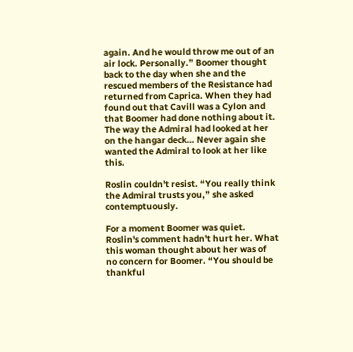again. And he would throw me out of an air lock. Personally.” Boomer thought back to the day when she and the rescued members of the Resistance had returned from Caprica. When they had found out that Cavill was a Cylon and that Boomer had done nothing about it. The way the Admiral had looked at her on the hangar deck… Never again she wanted the Admiral to look at her like this.

Roslin couldn't resist. “You really think the Admiral trusts you,” she asked contemptuously.

For a moment Boomer was quiet. Roslin's comment hadn't hurt her. What this woman thought about her was of no concern for Boomer. “You should be thankful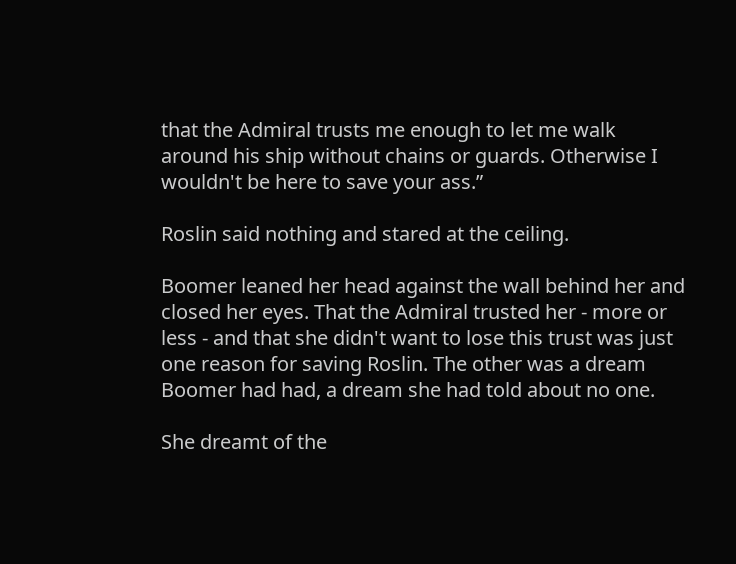that the Admiral trusts me enough to let me walk around his ship without chains or guards. Otherwise I wouldn't be here to save your ass.”

Roslin said nothing and stared at the ceiling.

Boomer leaned her head against the wall behind her and closed her eyes. That the Admiral trusted her - more or less - and that she didn't want to lose this trust was just one reason for saving Roslin. The other was a dream Boomer had had, a dream she had told about no one.

She dreamt of the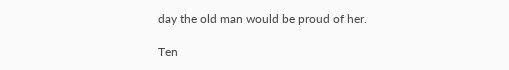day the old man would be proud of her.

Ten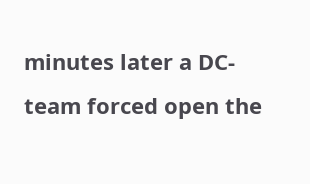minutes later a DC-team forced open the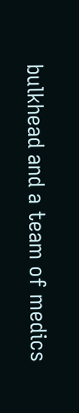bulkhead and a team of medics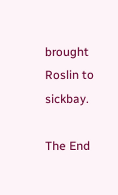brought Roslin to sickbay.

The End